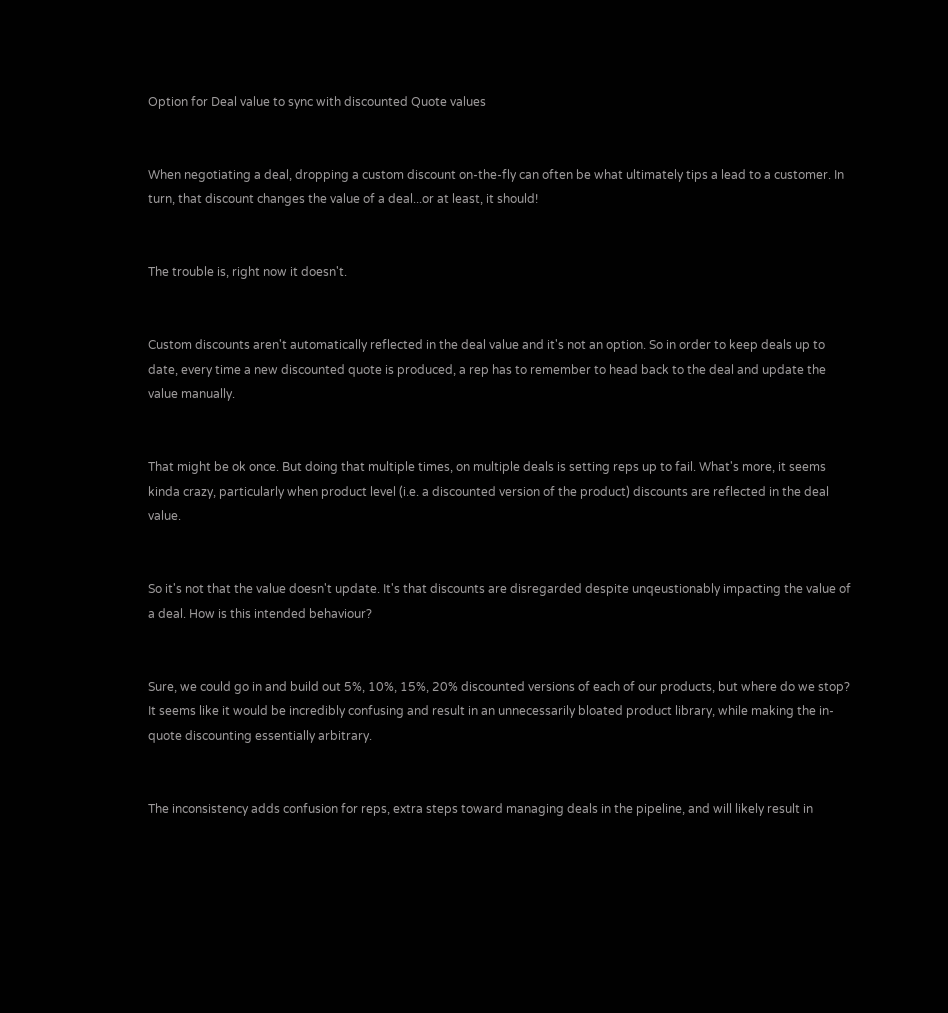Option for Deal value to sync with discounted Quote values


When negotiating a deal, dropping a custom discount on-the-fly can often be what ultimately tips a lead to a customer. In turn, that discount changes the value of a deal...or at least, it should!


The trouble is, right now it doesn't.


Custom discounts aren't automatically reflected in the deal value and it's not an option. So in order to keep deals up to date, every time a new discounted quote is produced, a rep has to remember to head back to the deal and update the value manually.


That might be ok once. But doing that multiple times, on multiple deals is setting reps up to fail. What's more, it seems kinda crazy, particularly when product level (i.e. a discounted version of the product) discounts are reflected in the deal value.


So it's not that the value doesn't update. It's that discounts are disregarded despite unqeustionably impacting the value of a deal. How is this intended behaviour?


Sure, we could go in and build out 5%, 10%, 15%, 20% discounted versions of each of our products, but where do we stop? It seems like it would be incredibly confusing and result in an unnecessarily bloated product library, while making the in-quote discounting essentially arbitrary.


The inconsistency adds confusion for reps, extra steps toward managing deals in the pipeline, and will likely result in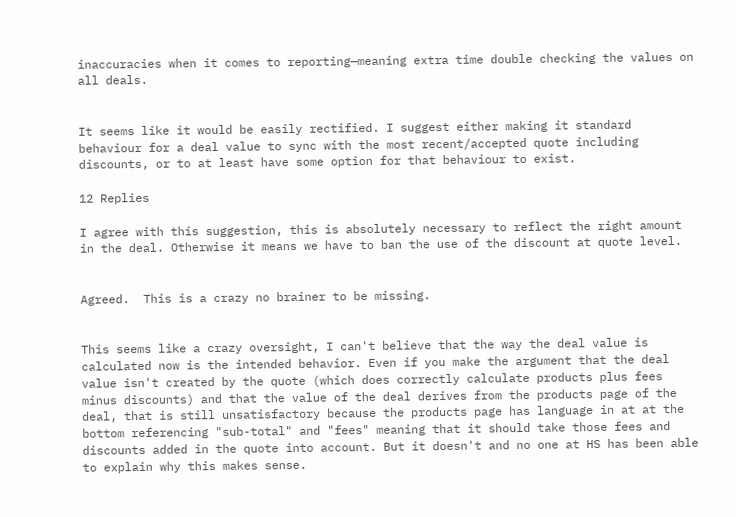inaccuracies when it comes to reporting—meaning extra time double checking the values on all deals.


It seems like it would be easily rectified. I suggest either making it standard behaviour for a deal value to sync with the most recent/accepted quote including discounts, or to at least have some option for that behaviour to exist.

12 Replies

I agree with this suggestion, this is absolutely necessary to reflect the right amount in the deal. Otherwise it means we have to ban the use of the discount at quote level.


Agreed.  This is a crazy no brainer to be missing.


This seems like a crazy oversight, I can't believe that the way the deal value is calculated now is the intended behavior. Even if you make the argument that the deal value isn't created by the quote (which does correctly calculate products plus fees minus discounts) and that the value of the deal derives from the products page of the deal, that is still unsatisfactory because the products page has language in at at the bottom referencing "sub-total" and "fees" meaning that it should take those fees and discounts added in the quote into account. But it doesn't and no one at HS has been able to explain why this makes sense.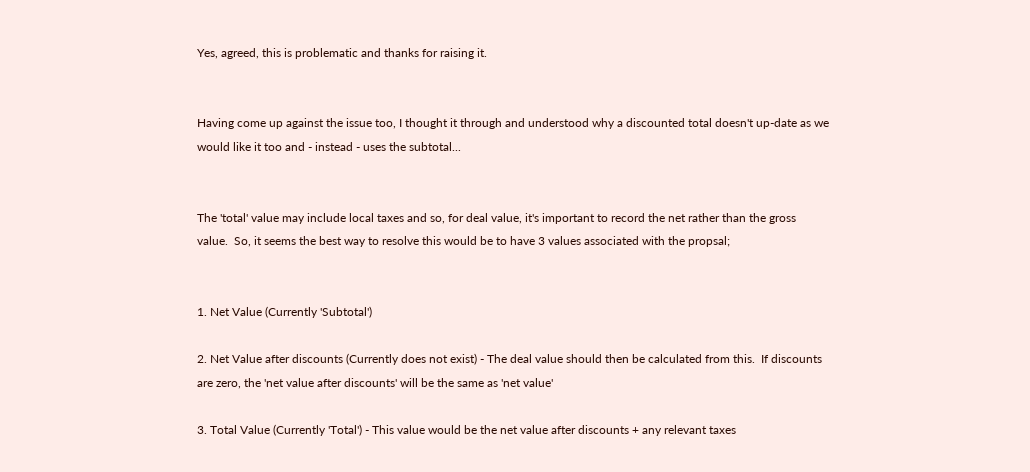Yes, agreed, this is problematic and thanks for raising it.


Having come up against the issue too, I thought it through and understood why a discounted total doesn't up-date as we would like it too and - instead - uses the subtotal...


The 'total' value may include local taxes and so, for deal value, it's important to record the net rather than the gross value.  So, it seems the best way to resolve this would be to have 3 values associated with the propsal;


1. Net Value (Currently 'Subtotal')

2. Net Value after discounts (Currently does not exist) - The deal value should then be calculated from this.  If discounts are zero, the 'net value after discounts' will be the same as 'net value'

3. Total Value (Currently 'Total') - This value would be the net value after discounts + any relevant taxes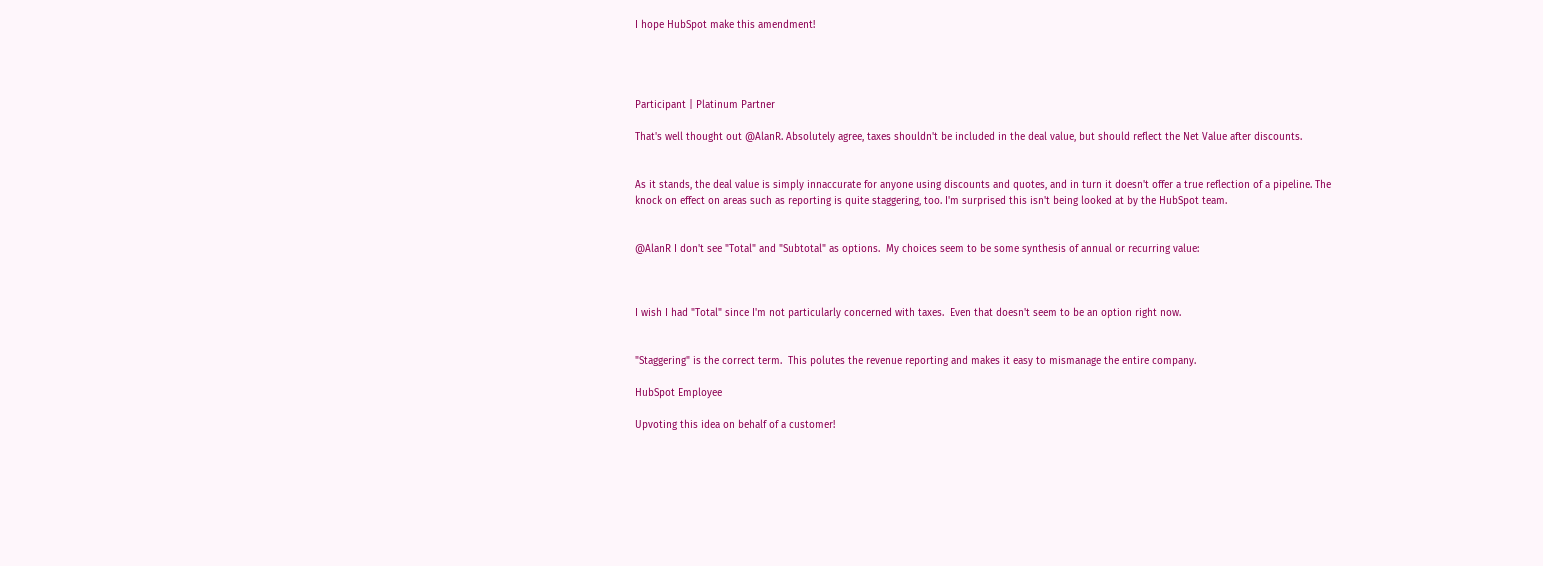I hope HubSpot make this amendment!




Participant | Platinum Partner

That's well thought out @AlanR. Absolutely agree, taxes shouldn't be included in the deal value, but should reflect the Net Value after discounts.


As it stands, the deal value is simply innaccurate for anyone using discounts and quotes, and in turn it doesn't offer a true reflection of a pipeline. The knock on effect on areas such as reporting is quite staggering, too. I'm surprised this isn't being looked at by the HubSpot team.


@AlanR I don't see "Total" and "Subtotal" as options.  My choices seem to be some synthesis of annual or recurring value:



I wish I had "Total" since I'm not particularly concerned with taxes.  Even that doesn't seem to be an option right now.


"Staggering" is the correct term.  This polutes the revenue reporting and makes it easy to mismanage the entire company.

HubSpot Employee

Upvoting this idea on behalf of a customer!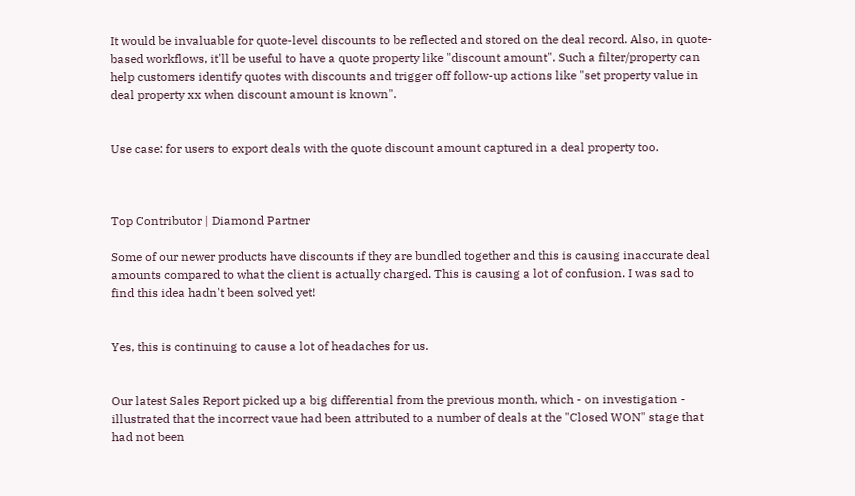It would be invaluable for quote-level discounts to be reflected and stored on the deal record. Also, in quote-based workflows, it'll be useful to have a quote property like "discount amount". Such a filter/property can help customers identify quotes with discounts and trigger off follow-up actions like "set property value in deal property xx when discount amount is known".


Use case: for users to export deals with the quote discount amount captured in a deal property too.



Top Contributor | Diamond Partner

Some of our newer products have discounts if they are bundled together and this is causing inaccurate deal amounts compared to what the client is actually charged. This is causing a lot of confusion. I was sad to find this idea hadn't been solved yet!


Yes, this is continuing to cause a lot of headaches for us.


Our latest Sales Report picked up a big differential from the previous month, which - on investigation - illustrated that the incorrect vaue had been attributed to a number of deals at the "Closed WON" stage that had not been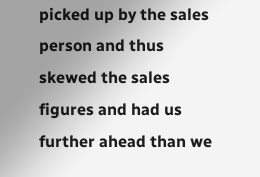picked up by the sales person and thus skewed the sales figures and had us further ahead than we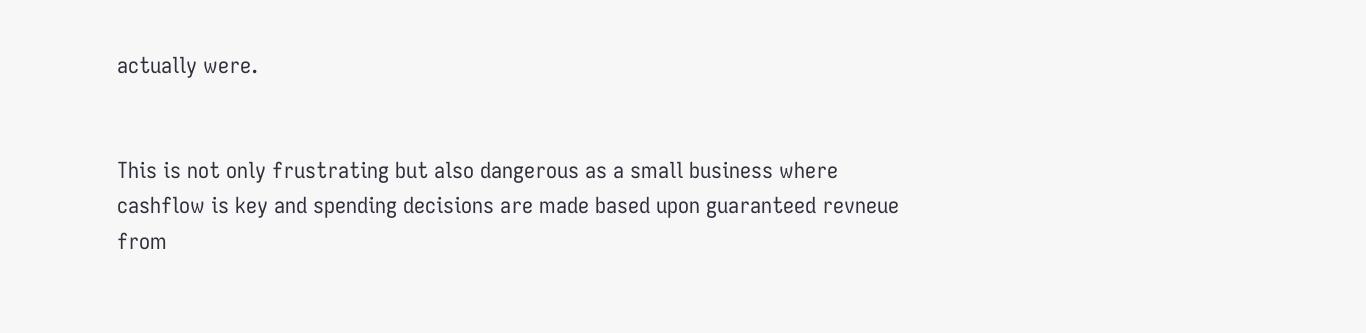actually were.


This is not only frustrating but also dangerous as a small business where cashflow is key and spending decisions are made based upon guaranteed revneue from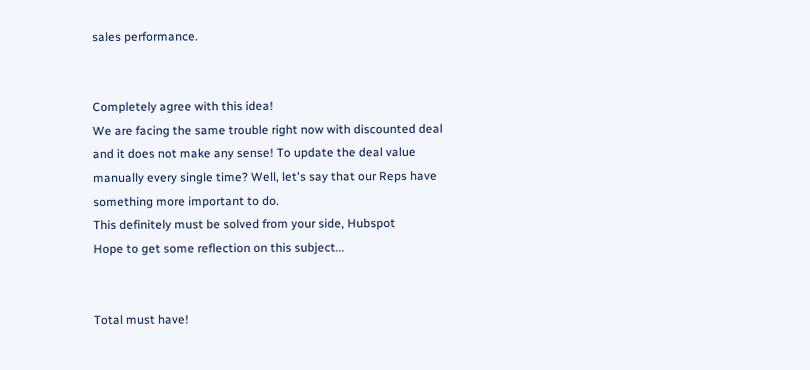sales performance.


Completely agree with this idea!
We are facing the same trouble right now with discounted deal and it does not make any sense! To update the deal value manually every single time? Well, let's say that our Reps have something more important to do.
This definitely must be solved from your side, Hubspot
Hope to get some reflection on this subject...


Total must have!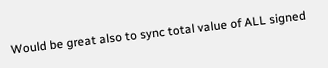Would be great also to sync total value of ALL signed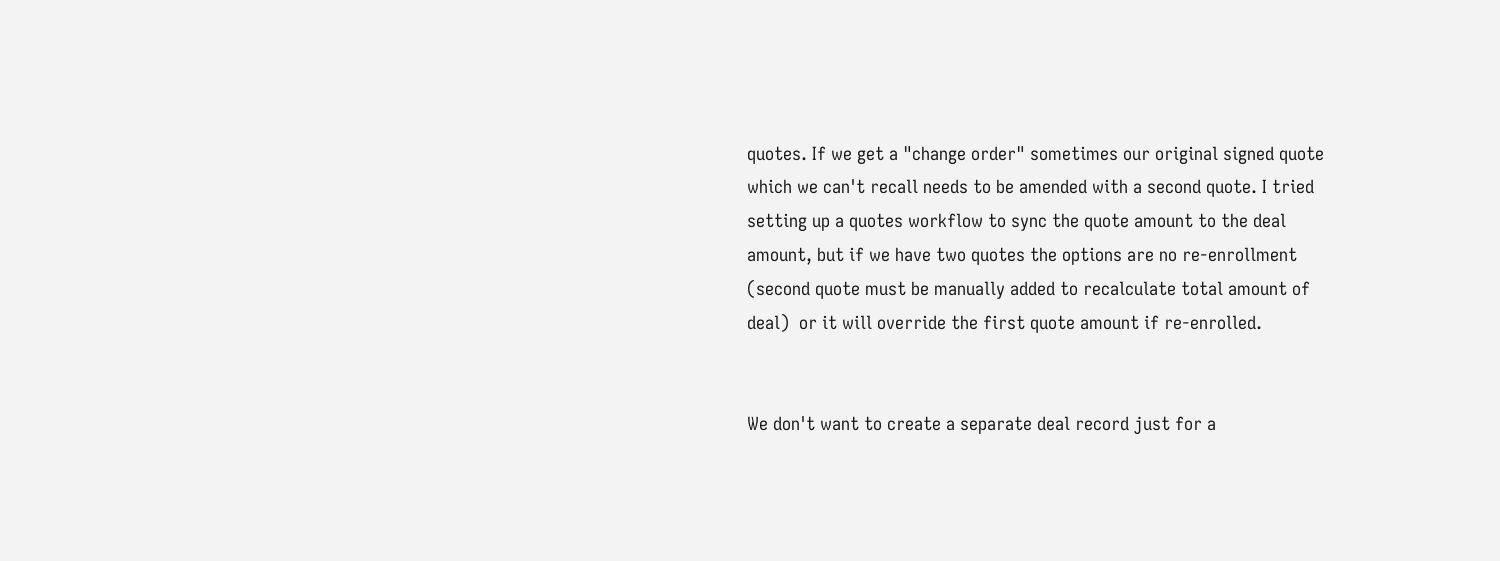quotes. If we get a "change order" sometimes our original signed quote which we can't recall needs to be amended with a second quote. I tried setting up a quotes workflow to sync the quote amount to the deal amount, but if we have two quotes the options are no re-enrollment (second quote must be manually added to recalculate total amount of deal)  or it will override the first quote amount if re-enrolled.


We don't want to create a separate deal record just for a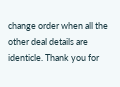change order when all the other deal details are identicle. Thank you for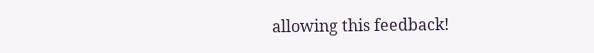allowing this feedback!